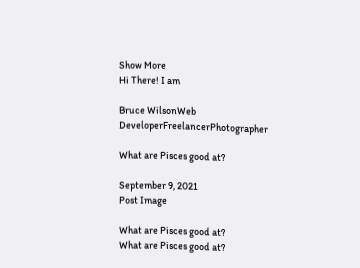Show More
Hi There! I am

Bruce WilsonWeb DeveloperFreelancerPhotographer

What are Pisces good at?

September 9, 2021
Post Image

What are Pisces good at?
What are Pisces good at?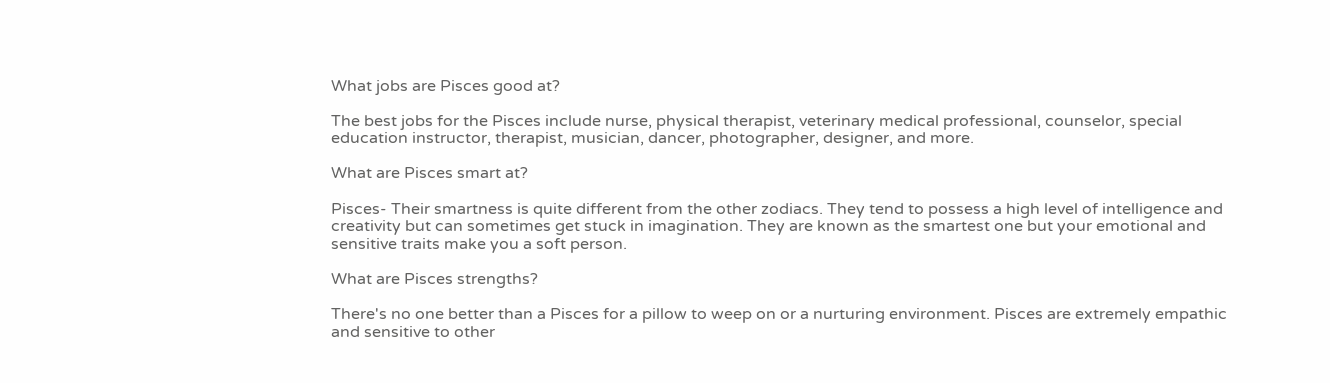What jobs are Pisces good at?

The best jobs for the Pisces include nurse, physical therapist, veterinary medical professional, counselor, special education instructor, therapist, musician, dancer, photographer, designer, and more.

What are Pisces smart at?

Pisces- Their smartness is quite different from the other zodiacs. They tend to possess a high level of intelligence and creativity but can sometimes get stuck in imagination. They are known as the smartest one but your emotional and sensitive traits make you a soft person.

What are Pisces strengths?

There's no one better than a Pisces for a pillow to weep on or a nurturing environment. Pisces are extremely empathic and sensitive to other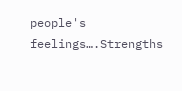people's feelings….Strengths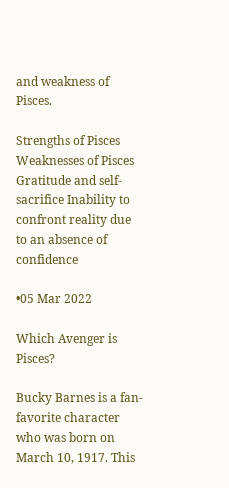and weakness of Pisces.

Strengths of Pisces Weaknesses of Pisces
Gratitude and self-sacrifice Inability to confront reality due to an absence of confidence

•05 Mar 2022

Which Avenger is Pisces?

Bucky Barnes is a fan-favorite character who was born on March 10, 1917. This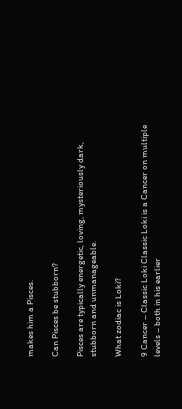makes him a Pisces.

Can Pisces be stubborn?

Pisces are typically energetic, loving, mysteriously dark, stubborn and unmanageable.

What zodiac is Loki?

9 Cancer – Classic Loki Classic Loki is a Cancer on multiple levels – both in his earlier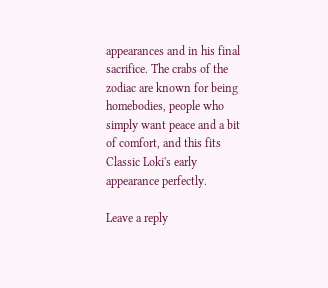appearances and in his final sacrifice. The crabs of the zodiac are known for being homebodies, people who simply want peace and a bit of comfort, and this fits Classic Loki's early appearance perfectly.

Leave a reply